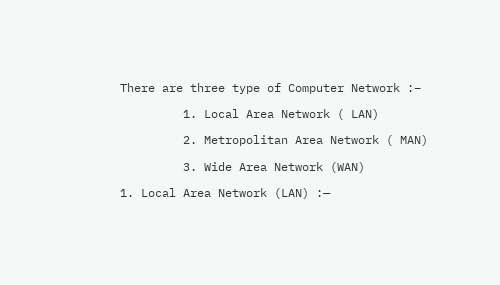There are three type of Computer Network :–

         1. Local Area Network ( LAN)

         2. Metropolitan Area Network ( MAN)

         3. Wide Area Network (WAN)

1. Local Area Network (LAN) :—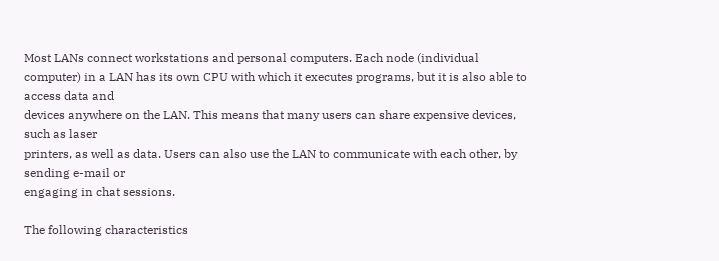Most LANs connect workstations and personal computers. Each node (individual computer) in a LAN has its own CPU with which it executes programs, but it is also able to access data and
devices anywhere on the LAN. This means that many users can share expensive devices, such as laser
printers, as well as data. Users can also use the LAN to communicate with each other, by sending e-mail or
engaging in chat sessions.

The following characteristics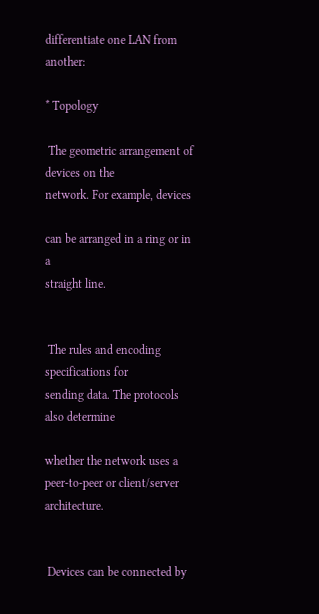differentiate one LAN from another:

* Topology

 The geometric arrangement of devices on the
network. For example, devices

can be arranged in a ring or in a
straight line.


 The rules and encoding specifications for
sending data. The protocols also determine

whether the network uses a
peer-to-peer or client/server architecture.


 Devices can be connected by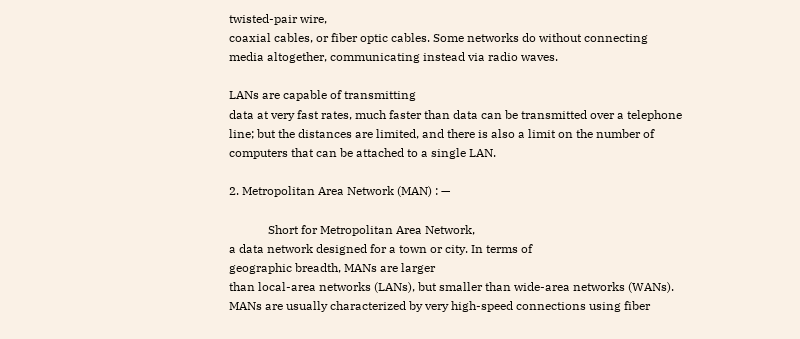twisted-pair wire,
coaxial cables, or fiber optic cables. Some networks do without connecting
media altogether, communicating instead via radio waves.

LANs are capable of transmitting
data at very fast rates, much faster than data can be transmitted over a telephone
line; but the distances are limited, and there is also a limit on the number of
computers that can be attached to a single LAN.

2. Metropolitan Area Network (MAN) : —

             Short for Metropolitan Area Network,
a data network designed for a town or city. In terms of
geographic breadth, MANs are larger
than local-area networks (LANs), but smaller than wide-area networks (WANs).
MANs are usually characterized by very high-speed connections using fiber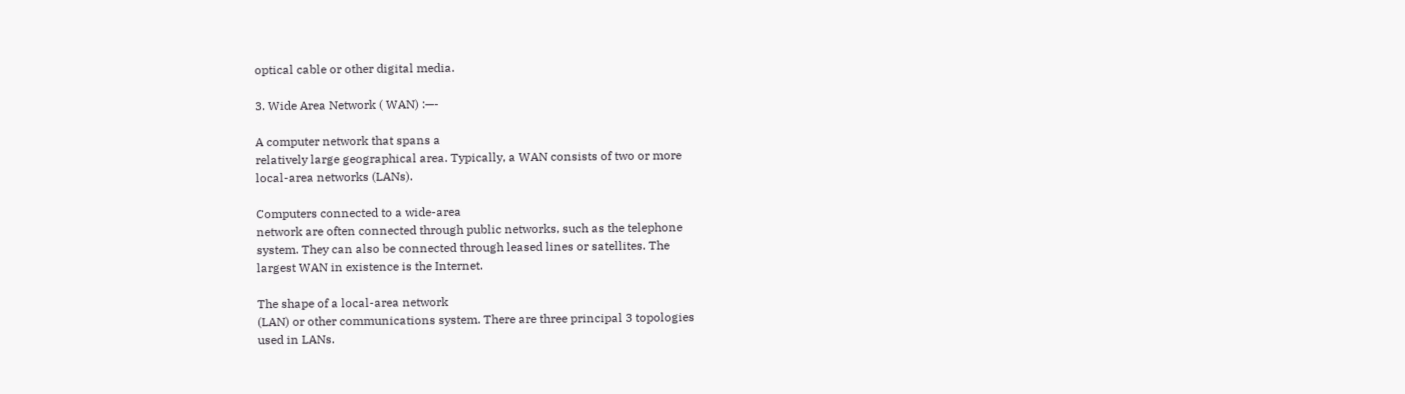optical cable or other digital media.

3. Wide Area Network ( WAN) :—-

A computer network that spans a
relatively large geographical area. Typically, a WAN consists of two or more
local-area networks (LANs).

Computers connected to a wide-area
network are often connected through public networks, such as the telephone
system. They can also be connected through leased lines or satellites. The
largest WAN in existence is the Internet.

The shape of a local-area network
(LAN) or other communications system. There are three principal 3 topologies
used in LANs.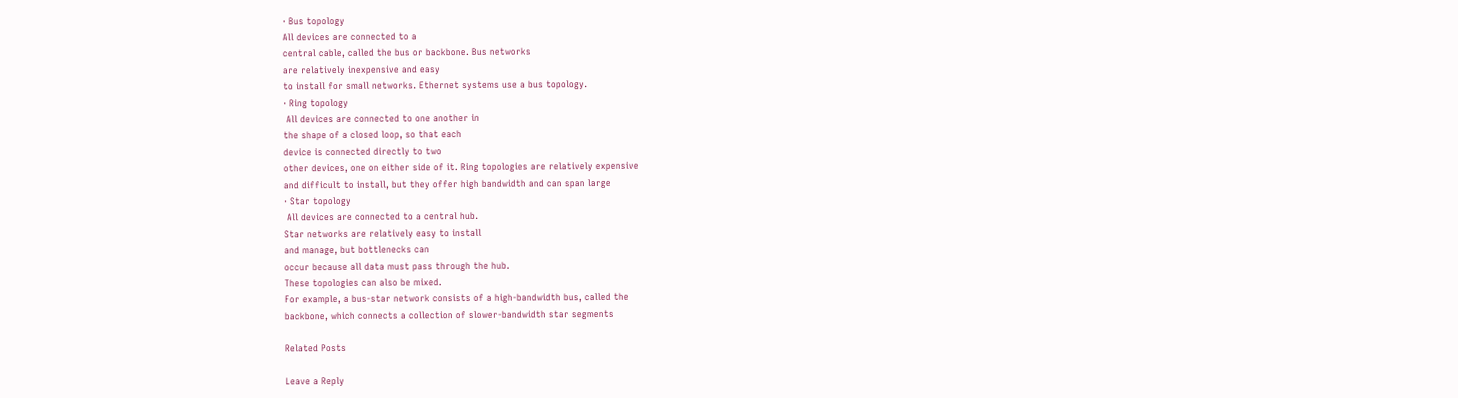· Bus topology
All devices are connected to a
central cable, called the bus or backbone. Bus networks
are relatively inexpensive and easy
to install for small networks. Ethernet systems use a bus topology.
· Ring topology
 All devices are connected to one another in
the shape of a closed loop, so that each
device is connected directly to two
other devices, one on either side of it. Ring topologies are relatively expensive
and difficult to install, but they offer high bandwidth and can span large
· Star topology
 All devices are connected to a central hub.
Star networks are relatively easy to install
and manage, but bottlenecks can
occur because all data must pass through the hub.
These topologies can also be mixed.
For example, a bus-star network consists of a high-bandwidth bus, called the
backbone, which connects a collection of slower-bandwidth star segments

Related Posts

Leave a Reply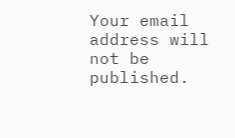Your email address will not be published.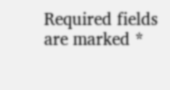Required fields are marked *